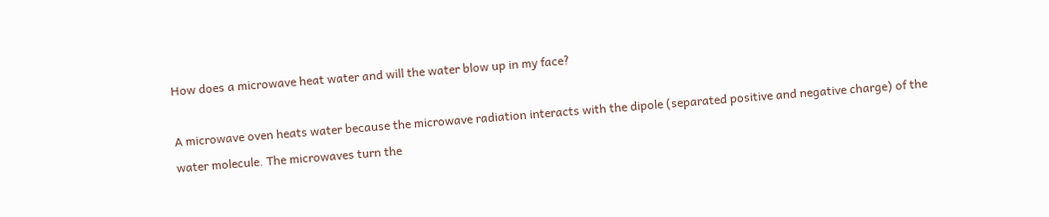How does a microwave heat water and will the water blow up in my face?

A microwave oven heats water because the microwave radiation interacts with the dipole (separated positive and negative charge) of the water molecule. The microwaves turn the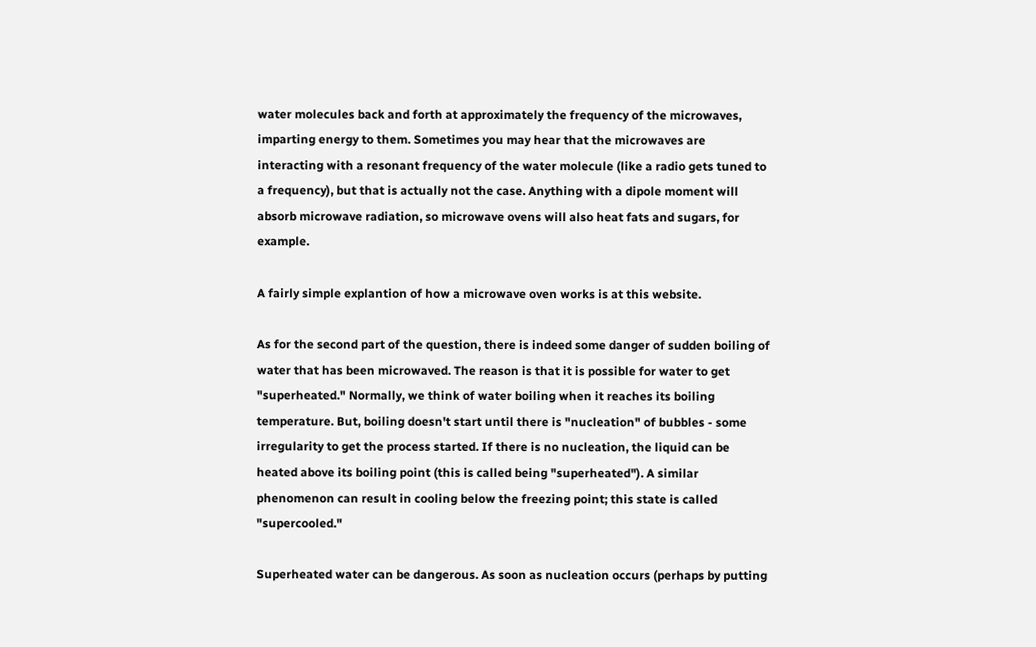water molecules back and forth at approximately the frequency of the microwaves, imparting energy to them. Sometimes you may hear that the microwaves are interacting with a resonant frequency of the water molecule (like a radio gets tuned to a frequency), but that is actually not the case. Anything with a dipole moment will absorb microwave radiation, so microwave ovens will also heat fats and sugars, for example.

A fairly simple explantion of how a microwave oven works is at this website.

As for the second part of the question, there is indeed some danger of sudden boiling of water that has been microwaved. The reason is that it is possible for water to get "superheated." Normally, we think of water boiling when it reaches its boiling temperature. But, boiling doesn't start until there is "nucleation" of bubbles - some irregularity to get the process started. If there is no nucleation, the liquid can be heated above its boiling point (this is called being "superheated"). A similar phenomenon can result in cooling below the freezing point; this state is called "supercooled."

Superheated water can be dangerous. As soon as nucleation occurs (perhaps by putting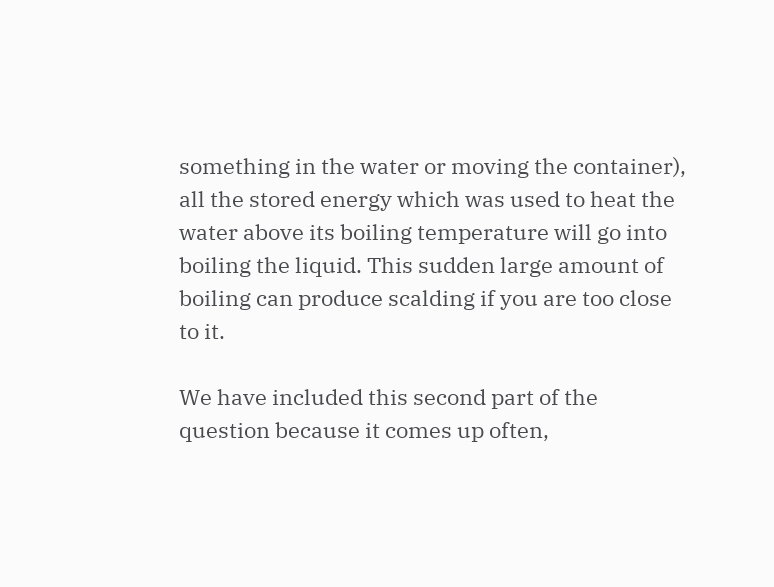something in the water or moving the container), all the stored energy which was used to heat the water above its boiling temperature will go into boiling the liquid. This sudden large amount of boiling can produce scalding if you are too close to it.

We have included this second part of the question because it comes up often,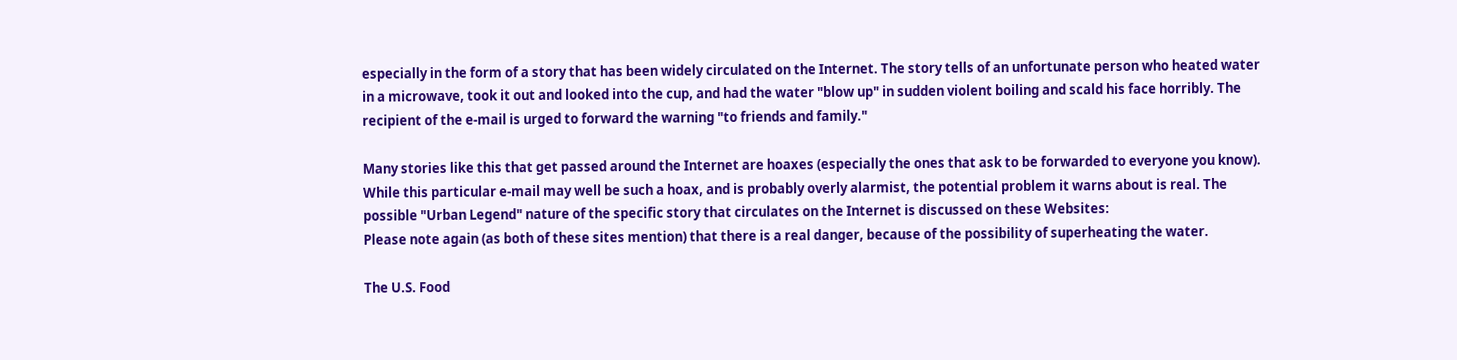especially in the form of a story that has been widely circulated on the Internet. The story tells of an unfortunate person who heated water in a microwave, took it out and looked into the cup, and had the water "blow up" in sudden violent boiling and scald his face horribly. The recipient of the e-mail is urged to forward the warning "to friends and family."

Many stories like this that get passed around the Internet are hoaxes (especially the ones that ask to be forwarded to everyone you know). While this particular e-mail may well be such a hoax, and is probably overly alarmist, the potential problem it warns about is real. The possible "Urban Legend" nature of the specific story that circulates on the Internet is discussed on these Websites:
Please note again (as both of these sites mention) that there is a real danger, because of the possibility of superheating the water.

The U.S. Food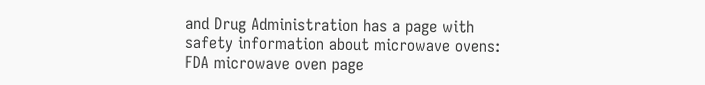and Drug Administration has a page with safety information about microwave ovens:
FDA microwave oven page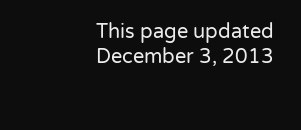This page updated December 3, 2013